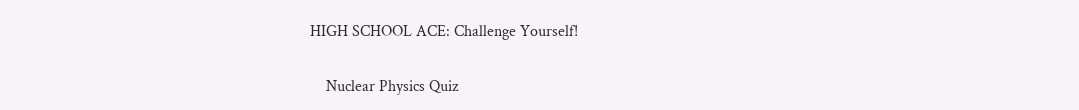HIGH SCHOOL ACE: Challenge Yourself!

    Nuclear Physics Quiz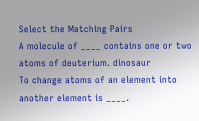Select the Matching Pairs
A molecule of ____ contains one or two atoms of deuterium. dinosaur
To change atoms of an element into another element is ____.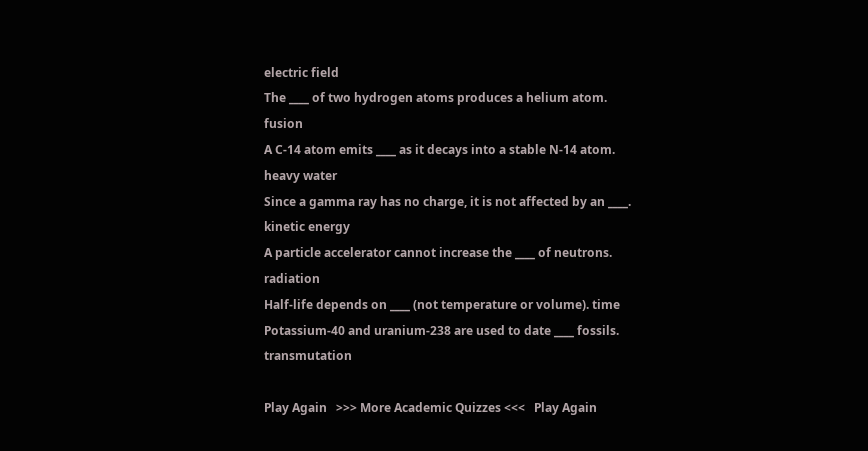electric field
The ____ of two hydrogen atoms produces a helium atom. fusion
A C-14 atom emits ____ as it decays into a stable N-14 atom. heavy water
Since a gamma ray has no charge, it is not affected by an ____. kinetic energy
A particle accelerator cannot increase the ____ of neutrons. radiation
Half-life depends on ____ (not temperature or volume). time
Potassium-40 and uranium-238 are used to date ____ fossils. transmutation

Play Again   >>> More Academic Quizzes <<<   Play Again